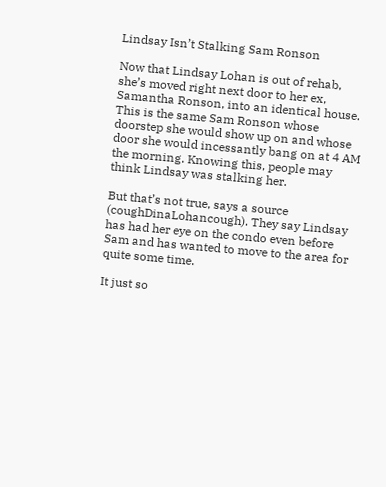Lindsay Isn’t Stalking Sam Ronson

Now that Lindsay Lohan is out of rehab, she’s moved right next door to her ex, Samantha Ronson, into an identical house. This is the same Sam Ronson whose doorstep she would show up on and whose door she would incessantly bang on at 4 AM the morning. Knowing this, people may think Lindsay was stalking her.

But that’s not true, says a source (coughDinaLohancough). They say Lindsay has had her eye on the condo even before Sam and has wanted to move to the area for quite some time.

It just so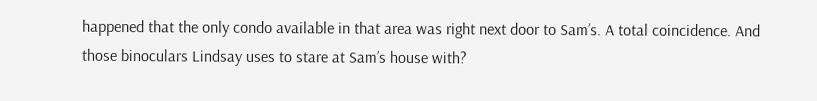happened that the only condo available in that area was right next door to Sam’s. A total coincidence. And those binoculars Lindsay uses to stare at Sam’s house with?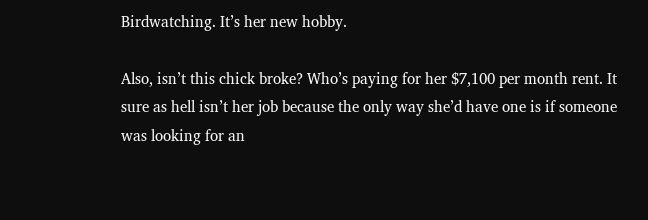Birdwatching. It’s her new hobby.

Also, isn’t this chick broke? Who’s paying for her $7,100 per month rent. It sure as hell isn’t her job because the only way she’d have one is if someone was looking for an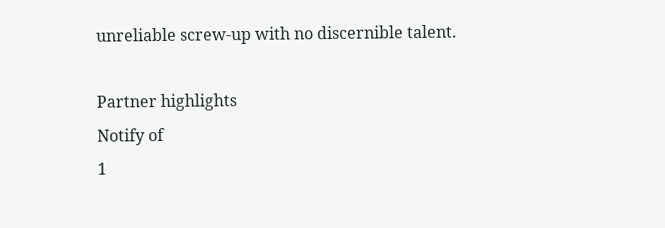unreliable screw-up with no discernible talent.

Partner highlights
Notify of
1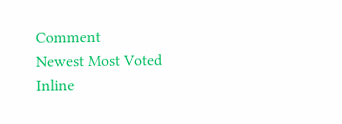Comment
Newest Most Voted
Inline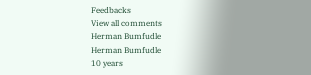Feedbacks
View all comments
Herman Bumfudle
Herman Bumfudle
10 years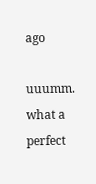ago

uuumm. what a perfect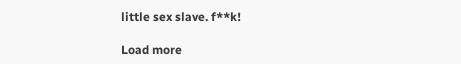little sex slave. f**k!

Load more